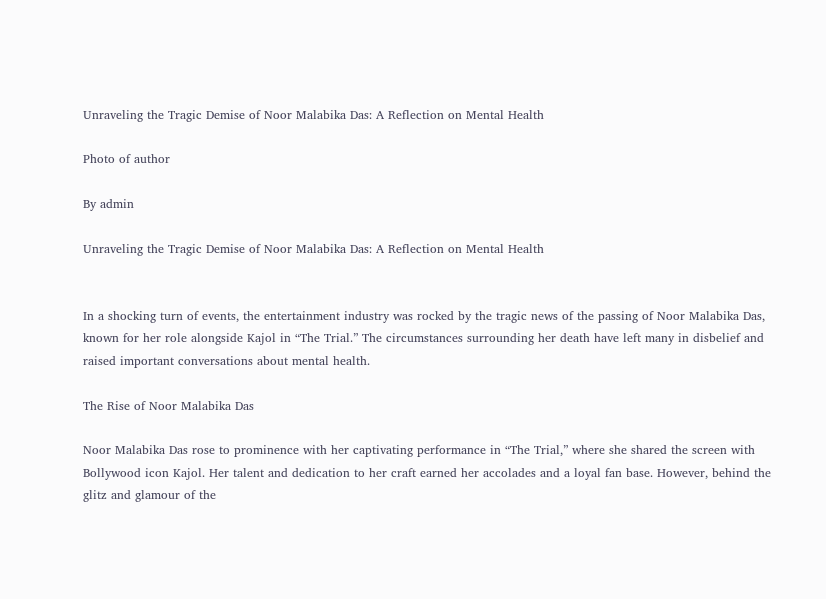Unraveling the Tragic Demise of Noor Malabika Das: A Reflection on Mental Health

Photo of author

By admin

Unraveling the Tragic Demise of Noor Malabika Das: A Reflection on Mental Health


In a shocking turn of events, the entertainment industry was rocked by the tragic news of the passing of Noor Malabika Das, known for her role alongside Kajol in “The Trial.” The circumstances surrounding her death have left many in disbelief and raised important conversations about mental health.

The Rise of Noor Malabika Das

Noor Malabika Das rose to prominence with her captivating performance in “The Trial,” where she shared the screen with Bollywood icon Kajol. Her talent and dedication to her craft earned her accolades and a loyal fan base. However, behind the glitz and glamour of the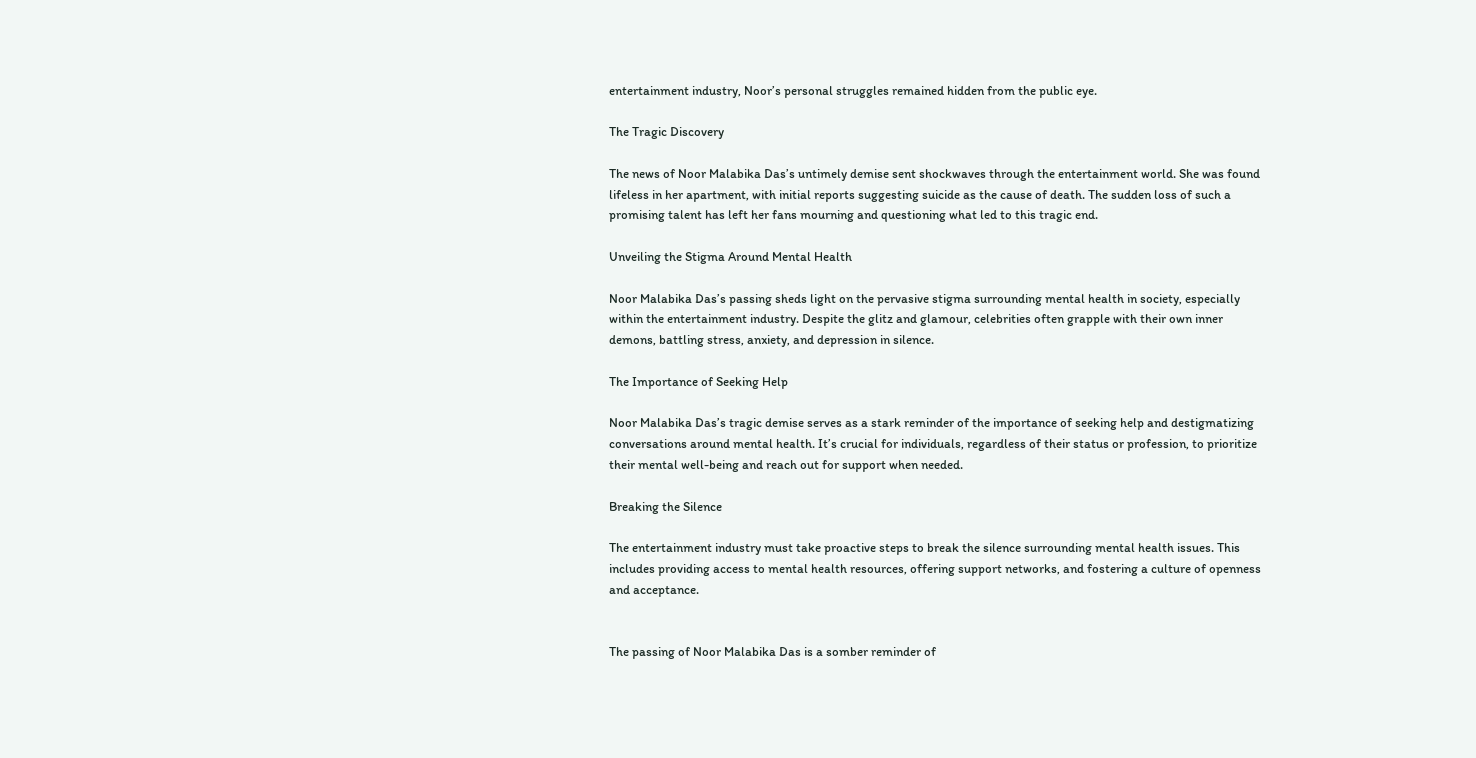entertainment industry, Noor’s personal struggles remained hidden from the public eye.

The Tragic Discovery

The news of Noor Malabika Das’s untimely demise sent shockwaves through the entertainment world. She was found lifeless in her apartment, with initial reports suggesting suicide as the cause of death. The sudden loss of such a promising talent has left her fans mourning and questioning what led to this tragic end.

Unveiling the Stigma Around Mental Health

Noor Malabika Das’s passing sheds light on the pervasive stigma surrounding mental health in society, especially within the entertainment industry. Despite the glitz and glamour, celebrities often grapple with their own inner demons, battling stress, anxiety, and depression in silence.

The Importance of Seeking Help

Noor Malabika Das’s tragic demise serves as a stark reminder of the importance of seeking help and destigmatizing conversations around mental health. It’s crucial for individuals, regardless of their status or profession, to prioritize their mental well-being and reach out for support when needed.

Breaking the Silence

The entertainment industry must take proactive steps to break the silence surrounding mental health issues. This includes providing access to mental health resources, offering support networks, and fostering a culture of openness and acceptance.


The passing of Noor Malabika Das is a somber reminder of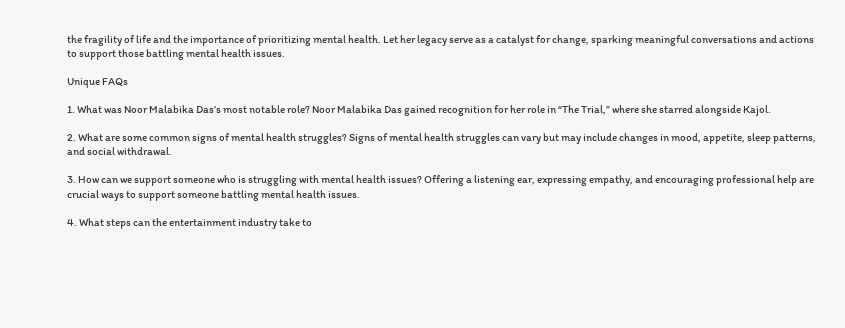the fragility of life and the importance of prioritizing mental health. Let her legacy serve as a catalyst for change, sparking meaningful conversations and actions to support those battling mental health issues.

Unique FAQs

1. What was Noor Malabika Das’s most notable role? Noor Malabika Das gained recognition for her role in “The Trial,” where she starred alongside Kajol.

2. What are some common signs of mental health struggles? Signs of mental health struggles can vary but may include changes in mood, appetite, sleep patterns, and social withdrawal.

3. How can we support someone who is struggling with mental health issues? Offering a listening ear, expressing empathy, and encouraging professional help are crucial ways to support someone battling mental health issues.

4. What steps can the entertainment industry take to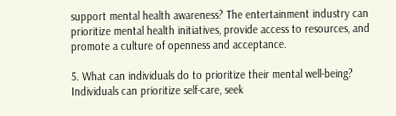support mental health awareness? The entertainment industry can prioritize mental health initiatives, provide access to resources, and promote a culture of openness and acceptance.

5. What can individuals do to prioritize their mental well-being? Individuals can prioritize self-care, seek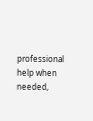professional help when needed,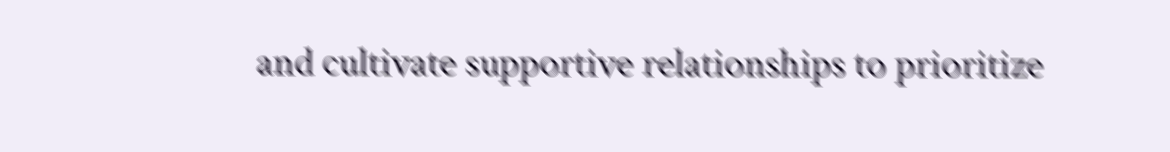and cultivate supportive relationships to prioritize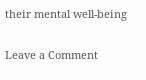their mental well-being

Leave a Comment